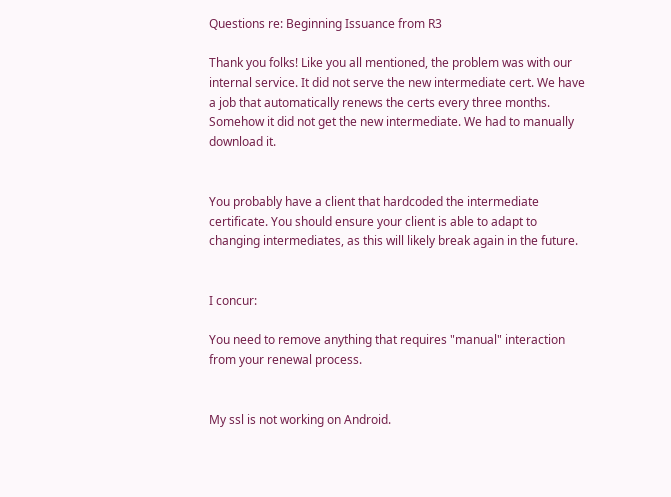Questions re: Beginning Issuance from R3

Thank you folks! Like you all mentioned, the problem was with our internal service. It did not serve the new intermediate cert. We have a job that automatically renews the certs every three months. Somehow it did not get the new intermediate. We had to manually download it.


You probably have a client that hardcoded the intermediate certificate. You should ensure your client is able to adapt to changing intermediates, as this will likely break again in the future.


I concur:

You need to remove anything that requires "manual" interaction from your renewal process.


My ssl is not working on Android.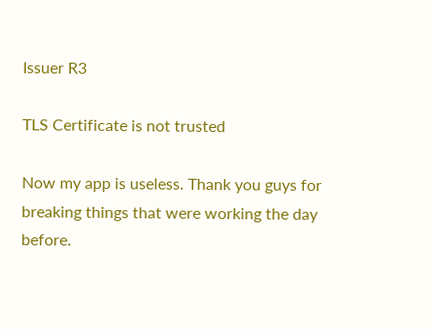Issuer R3

TLS Certificate is not trusted

Now my app is useless. Thank you guys for breaking things that were working the day before.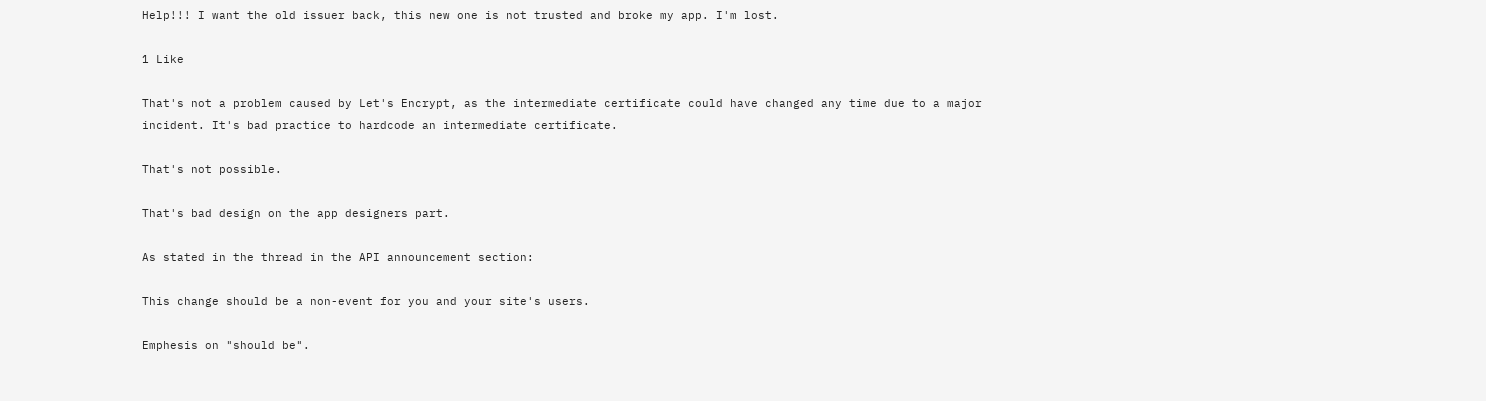Help!!! I want the old issuer back, this new one is not trusted and broke my app. I'm lost.

1 Like

That's not a problem caused by Let's Encrypt, as the intermediate certificate could have changed any time due to a major incident. It's bad practice to hardcode an intermediate certificate.

That's not possible.

That's bad design on the app designers part.

As stated in the thread in the API announcement section:

This change should be a non-event for you and your site's users.

Emphesis on "should be".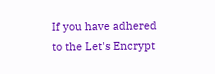If you have adhered to the Let's Encrypt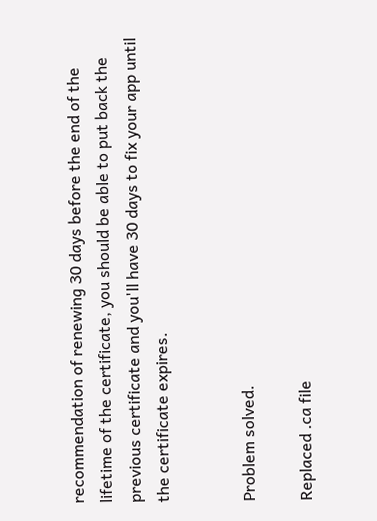recommendation of renewing 30 days before the end of the lifetime of the certificate, you should be able to put back the previous certificate and you'll have 30 days to fix your app until the certificate expires.


Problem solved.

Replaced .ca file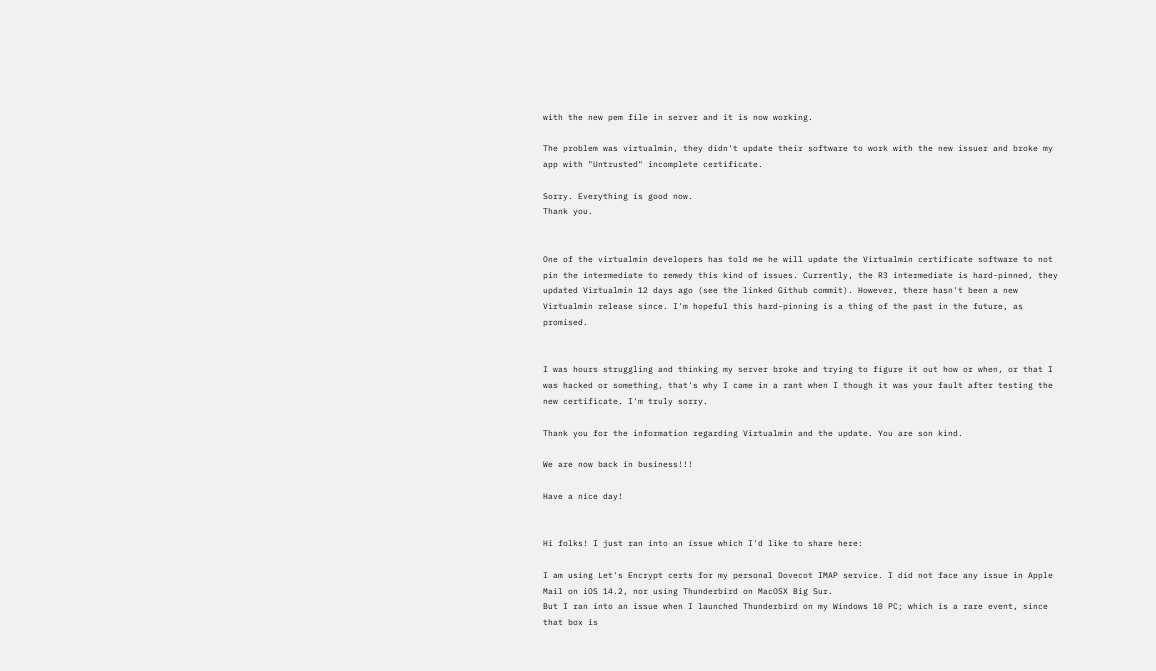with the new pem file in server and it is now working.

The problem was virtualmin, they didn't update their software to work with the new issuer and broke my app with "Untrusted" incomplete certificate.

Sorry. Everything is good now.
Thank you.


One of the virtualmin developers has told me he will update the Virtualmin certificate software to not pin the intermediate to remedy this kind of issues. Currently, the R3 intermediate is hard-pinned, they updated Virtualmin 12 days ago (see the linked Github commit). However, there hasn't been a new Virtualmin release since. I'm hopeful this hard-pinning is a thing of the past in the future, as promised.


I was hours struggling and thinking my server broke and trying to figure it out how or when, or that I was hacked or something, that's why I came in a rant when I though it was your fault after testing the new certificate. I'm truly sorry.

Thank you for the information regarding Virtualmin and the update. You are son kind.

We are now back in business!!!

Have a nice day!


Hi folks! I just ran into an issue which I'd like to share here:

I am using Let's Encrypt certs for my personal Dovecot IMAP service. I did not face any issue in Apple Mail on iOS 14.2, nor using Thunderbird on MacOSX Big Sur.
But I ran into an issue when I launched Thunderbird on my Windows 10 PC; which is a rare event, since that box is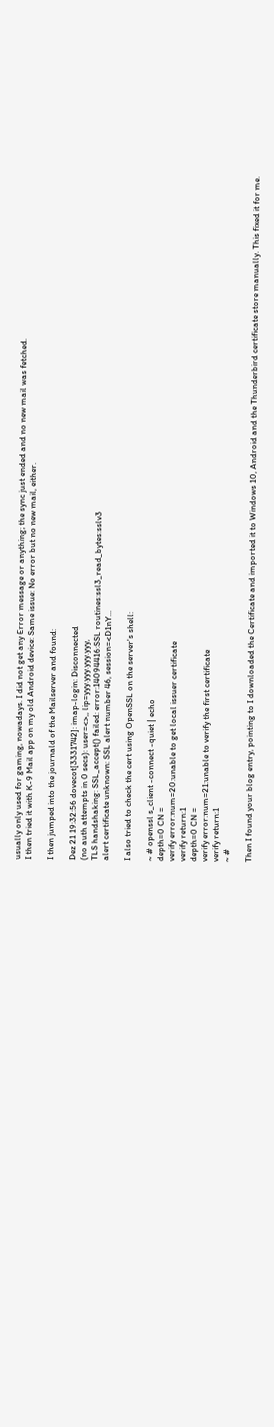usually only used for gaming, nowadays. I did not get any Error message or anything; the sync just ended and no new mail was fetched.
I then tried it with K-9 Mail app on my old Android device: Same issue: No error but no new mail, either.

I then jumped into the journald of the Mailserver and found:

Dez 21 19:32:56 dovecot[3331742]: imap-login: Disconnected
(no auth attempts in 0 secs): user=<>,, lip=yyy.yyy.yyy.yyy,
TLS handshaking: SSL_accept() failed: error:14094416:SSL routines:ssl3_read_bytes:sslv3
alert certificate unknown: SSL alert number 46, session=<D1nY...

I also tried to check the cert using OpenSSL on the server's shell:

~ # openssl s_client -connect -quiet | echo
depth=0 CN =
verify error:num=20:unable to get local issuer certificate
verify return:1
depth=0 CN =
verify error:num=21:unable to verify the first certificate
verify return:1
~ #

Then I found your blog entry, pointing to I downloaded the Certificate and imported it to Windows 10, Android and the Thunderbird certificate store manually. This fixed it for me.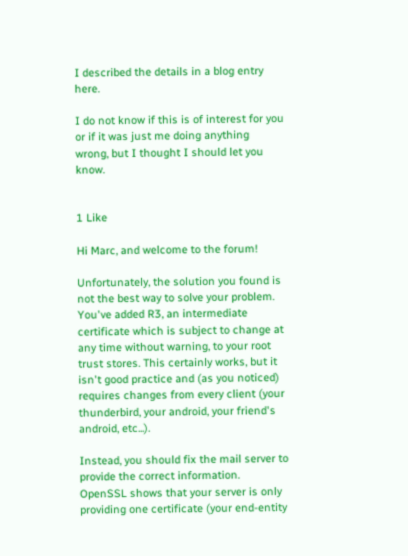I described the details in a blog entry here.

I do not know if this is of interest for you or if it was just me doing anything wrong, but I thought I should let you know.


1 Like

Hi Marc, and welcome to the forum!

Unfortunately, the solution you found is not the best way to solve your problem. You've added R3, an intermediate certificate which is subject to change at any time without warning, to your root trust stores. This certainly works, but it isn't good practice and (as you noticed) requires changes from every client (your thunderbird, your android, your friend's android, etc...).

Instead, you should fix the mail server to provide the correct information. OpenSSL shows that your server is only providing one certificate (your end-entity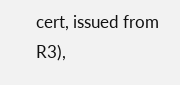cert, issued from R3),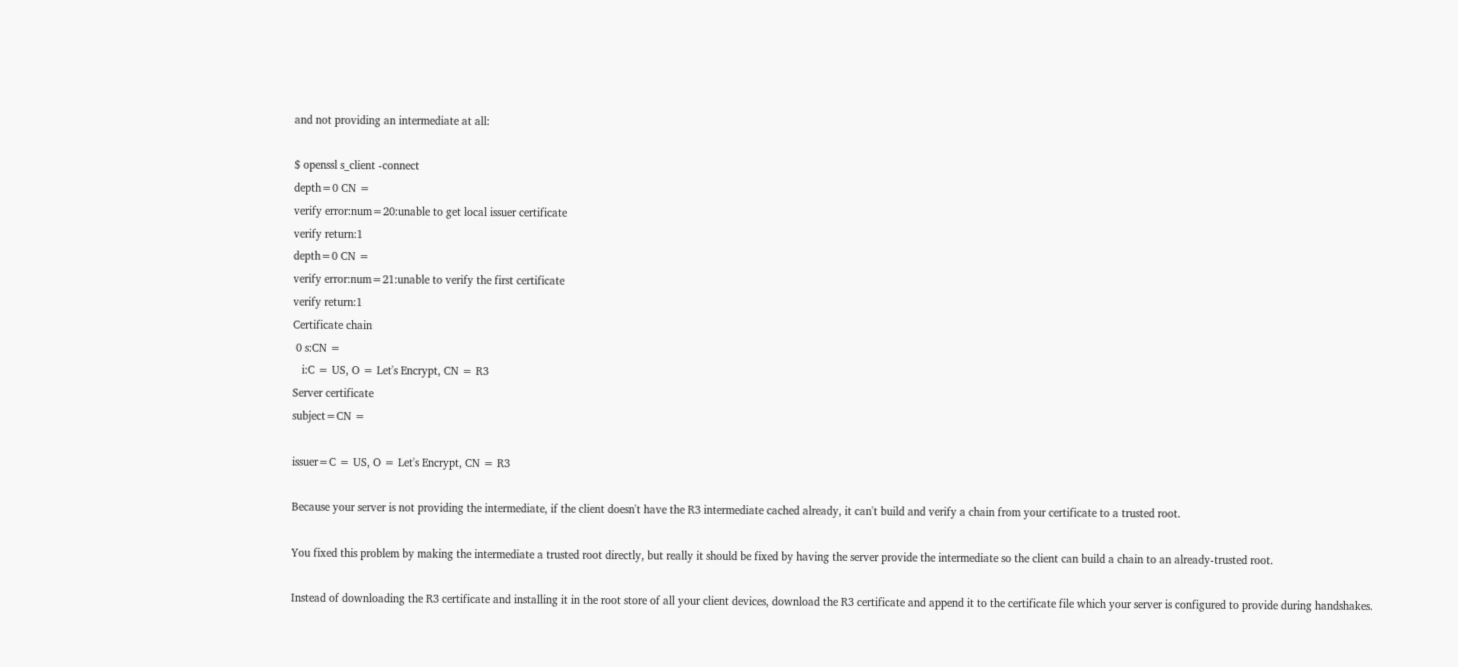and not providing an intermediate at all:

$ openssl s_client -connect
depth=0 CN =
verify error:num=20:unable to get local issuer certificate
verify return:1
depth=0 CN =
verify error:num=21:unable to verify the first certificate
verify return:1
Certificate chain
 0 s:CN =
   i:C = US, O = Let's Encrypt, CN = R3
Server certificate
subject=CN =

issuer=C = US, O = Let's Encrypt, CN = R3

Because your server is not providing the intermediate, if the client doesn't have the R3 intermediate cached already, it can't build and verify a chain from your certificate to a trusted root.

You fixed this problem by making the intermediate a trusted root directly, but really it should be fixed by having the server provide the intermediate so the client can build a chain to an already-trusted root.

Instead of downloading the R3 certificate and installing it in the root store of all your client devices, download the R3 certificate and append it to the certificate file which your server is configured to provide during handshakes.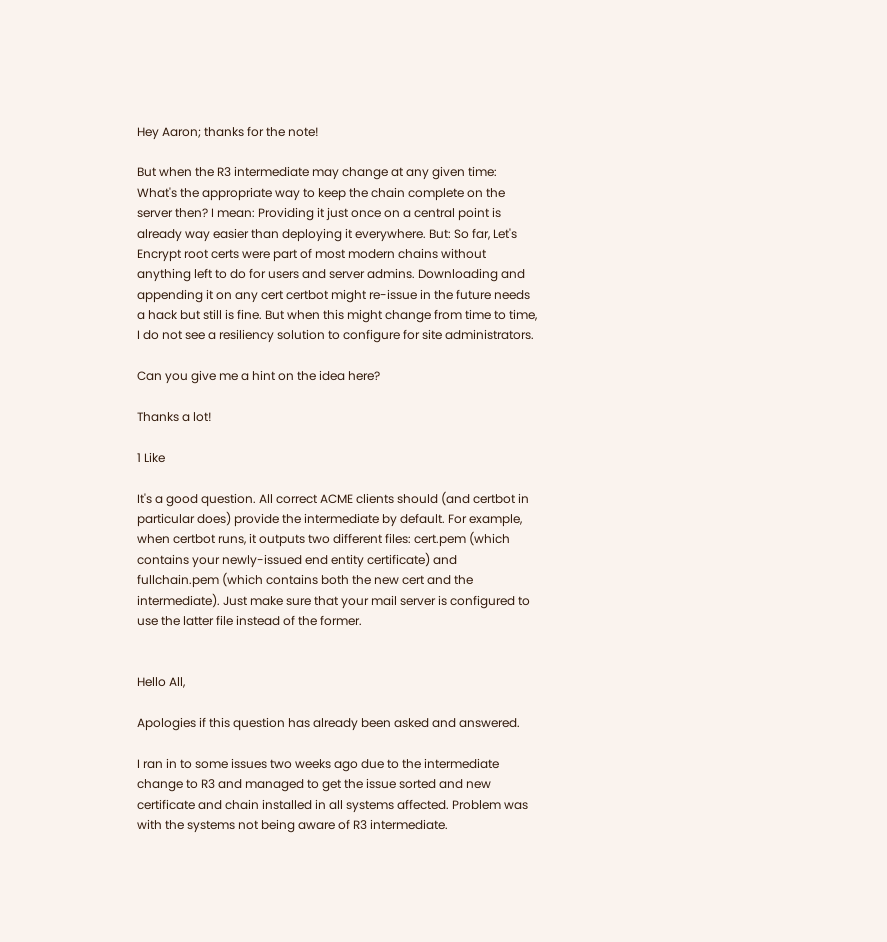Hey Aaron; thanks for the note!

But when the R3 intermediate may change at any given time: What's the appropriate way to keep the chain complete on the server then? I mean: Providing it just once on a central point is already way easier than deploying it everywhere. But: So far, Let's Encrypt root certs were part of most modern chains without anything left to do for users and server admins. Downloading and appending it on any cert certbot might re-issue in the future needs a hack but still is fine. But when this might change from time to time, I do not see a resiliency solution to configure for site administrators.

Can you give me a hint on the idea here?

Thanks a lot!

1 Like

It's a good question. All correct ACME clients should (and certbot in particular does) provide the intermediate by default. For example, when certbot runs, it outputs two different files: cert.pem (which contains your newly-issued end entity certificate) and fullchain.pem (which contains both the new cert and the intermediate). Just make sure that your mail server is configured to use the latter file instead of the former.


Hello All,

Apologies if this question has already been asked and answered.

I ran in to some issues two weeks ago due to the intermediate change to R3 and managed to get the issue sorted and new certificate and chain installed in all systems affected. Problem was with the systems not being aware of R3 intermediate.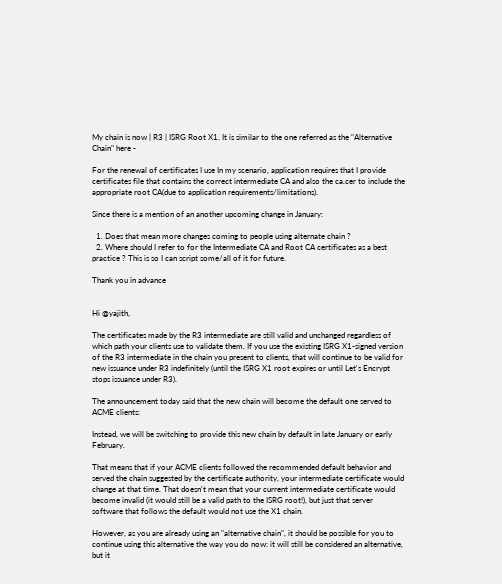My chain is now | R3 | ISRG Root X1. It is similar to the one referred as the "Alternative Chain" here -

For the renewal of certificates I use In my scenario, application requires that I provide certificates file that contains the correct intermediate CA and also the ca.cer to include the appropriate root CA(due to application requirements/limitations).

Since there is a mention of an another upcoming change in January:

  1. Does that mean more changes coming to people using alternate chain ?
  2. Where should I refer to for the Intermediate CA and Root CA certificates as a best practice ? This is so I can script some/all of it for future.

Thank you in advance


Hi @yajith,

The certificates made by the R3 intermediate are still valid and unchanged regardless of which path your clients use to validate them. If you use the existing ISRG X1-signed version of the R3 intermediate in the chain you present to clients, that will continue to be valid for new issuance under R3 indefinitely (until the ISRG X1 root expires or until Let's Encrypt stops issuance under R3).

The announcement today said that the new chain will become the default one served to ACME clients:

Instead, we will be switching to provide this new chain by default in late January or early February.

That means that if your ACME clients followed the recommended default behavior and served the chain suggested by the certificate authority, your intermediate certificate would change at that time. That doesn't mean that your current intermediate certificate would become invalid (it would still be a valid path to the ISRG root!), but just that server software that follows the default would not use the X1 chain.

However, as you are already using an "alternative chain", it should be possible for you to continue using this alternative the way you do now: it will still be considered an alternative, but it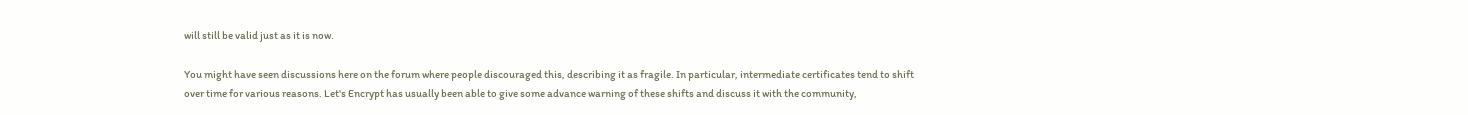will still be valid just as it is now.

You might have seen discussions here on the forum where people discouraged this, describing it as fragile. In particular, intermediate certificates tend to shift over time for various reasons. Let's Encrypt has usually been able to give some advance warning of these shifts and discuss it with the community,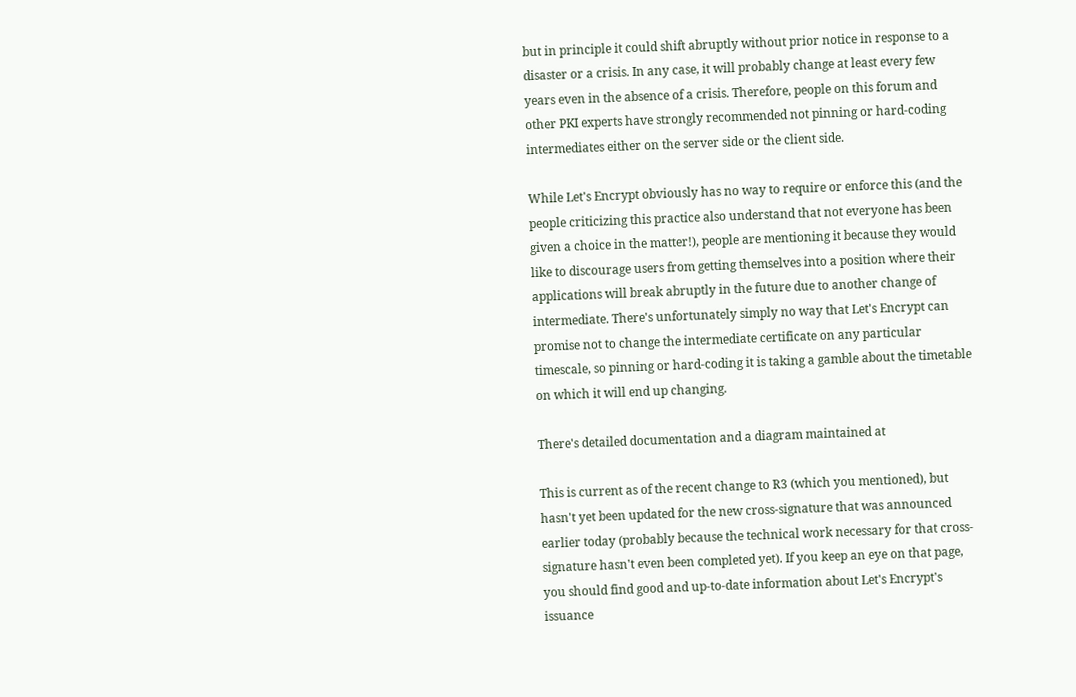but in principle it could shift abruptly without prior notice in response to a disaster or a crisis. In any case, it will probably change at least every few years even in the absence of a crisis. Therefore, people on this forum and other PKI experts have strongly recommended not pinning or hard-coding intermediates either on the server side or the client side.

While Let's Encrypt obviously has no way to require or enforce this (and the people criticizing this practice also understand that not everyone has been given a choice in the matter!), people are mentioning it because they would like to discourage users from getting themselves into a position where their applications will break abruptly in the future due to another change of intermediate. There's unfortunately simply no way that Let's Encrypt can promise not to change the intermediate certificate on any particular timescale, so pinning or hard-coding it is taking a gamble about the timetable on which it will end up changing.

There's detailed documentation and a diagram maintained at

This is current as of the recent change to R3 (which you mentioned), but hasn't yet been updated for the new cross-signature that was announced earlier today (probably because the technical work necessary for that cross-signature hasn't even been completed yet). If you keep an eye on that page, you should find good and up-to-date information about Let's Encrypt's issuance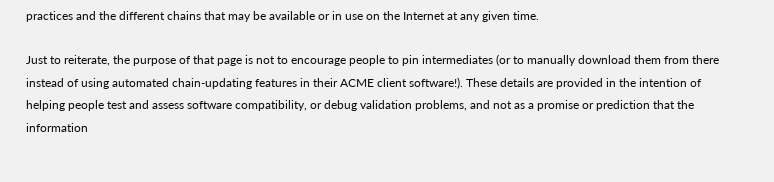practices and the different chains that may be available or in use on the Internet at any given time.

Just to reiterate, the purpose of that page is not to encourage people to pin intermediates (or to manually download them from there instead of using automated chain-updating features in their ACME client software!). These details are provided in the intention of helping people test and assess software compatibility, or debug validation problems, and not as a promise or prediction that the information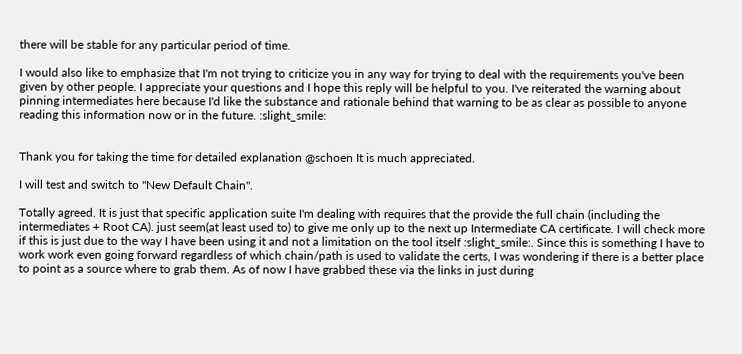there will be stable for any particular period of time.

I would also like to emphasize that I'm not trying to criticize you in any way for trying to deal with the requirements you've been given by other people. I appreciate your questions and I hope this reply will be helpful to you. I've reiterated the warning about pinning intermediates here because I'd like the substance and rationale behind that warning to be as clear as possible to anyone reading this information now or in the future. :slight_smile:


Thank you for taking the time for detailed explanation @schoen It is much appreciated.

I will test and switch to "New Default Chain".

Totally agreed. It is just that specific application suite I'm dealing with requires that the provide the full chain (including the intermediates + Root CA). just seem(at least used to) to give me only up to the next up Intermediate CA certificate. I will check more if this is just due to the way I have been using it and not a limitation on the tool itself :slight_smile:. Since this is something I have to work work even going forward regardless of which chain/path is used to validate the certs, I was wondering if there is a better place to point as a source where to grab them. As of now I have grabbed these via the links in just during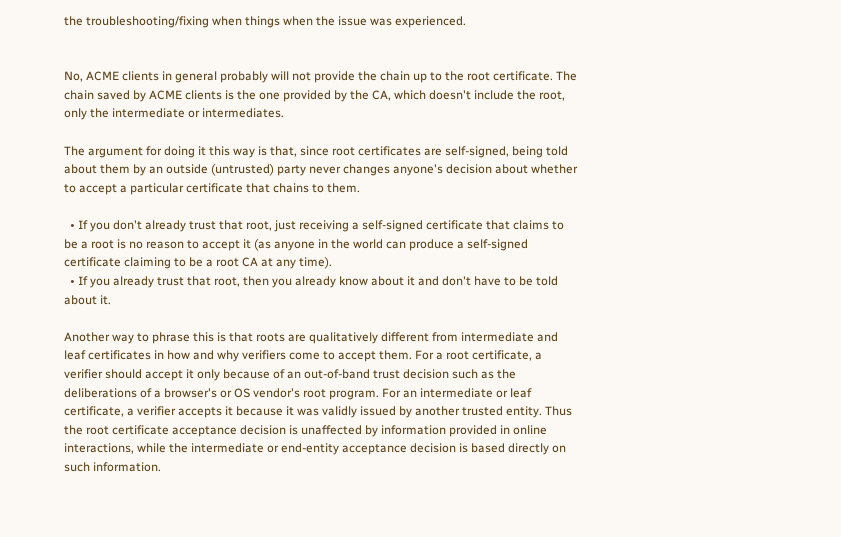the troubleshooting/fixing when things when the issue was experienced.


No, ACME clients in general probably will not provide the chain up to the root certificate. The chain saved by ACME clients is the one provided by the CA, which doesn't include the root, only the intermediate or intermediates.

The argument for doing it this way is that, since root certificates are self-signed, being told about them by an outside (untrusted) party never changes anyone's decision about whether to accept a particular certificate that chains to them.

  • If you don't already trust that root, just receiving a self-signed certificate that claims to be a root is no reason to accept it (as anyone in the world can produce a self-signed certificate claiming to be a root CA at any time).
  • If you already trust that root, then you already know about it and don't have to be told about it.

Another way to phrase this is that roots are qualitatively different from intermediate and leaf certificates in how and why verifiers come to accept them. For a root certificate, a verifier should accept it only because of an out-of-band trust decision such as the deliberations of a browser's or OS vendor's root program. For an intermediate or leaf certificate, a verifier accepts it because it was validly issued by another trusted entity. Thus the root certificate acceptance decision is unaffected by information provided in online interactions, while the intermediate or end-entity acceptance decision is based directly on such information.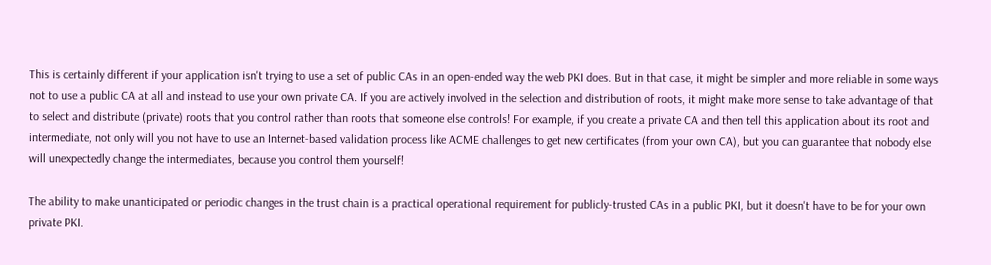This is certainly different if your application isn't trying to use a set of public CAs in an open-ended way the web PKI does. But in that case, it might be simpler and more reliable in some ways not to use a public CA at all and instead to use your own private CA. If you are actively involved in the selection and distribution of roots, it might make more sense to take advantage of that to select and distribute (private) roots that you control rather than roots that someone else controls! For example, if you create a private CA and then tell this application about its root and intermediate, not only will you not have to use an Internet-based validation process like ACME challenges to get new certificates (from your own CA), but you can guarantee that nobody else will unexpectedly change the intermediates, because you control them yourself!

The ability to make unanticipated or periodic changes in the trust chain is a practical operational requirement for publicly-trusted CAs in a public PKI, but it doesn't have to be for your own private PKI.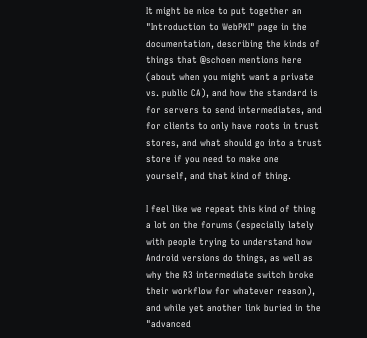It might be nice to put together an "Introduction to WebPKI" page in the documentation, describing the kinds of things that @schoen mentions here (about when you might want a private vs. public CA), and how the standard is for servers to send intermediates, and for clients to only have roots in trust stores, and what should go into a trust store if you need to make one yourself, and that kind of thing.

I feel like we repeat this kind of thing a lot on the forums (especially lately with people trying to understand how Android versions do things, as well as why the R3 intermediate switch broke their workflow for whatever reason), and while yet another link buried in the "advanced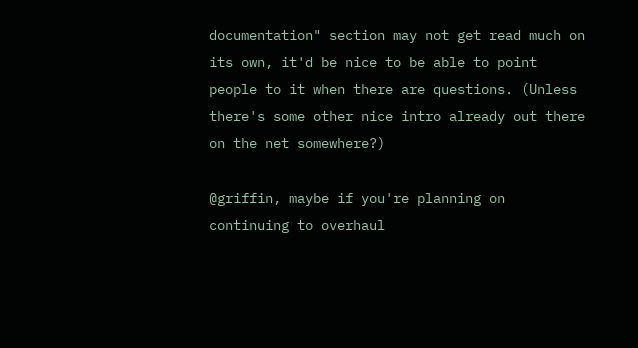documentation" section may not get read much on its own, it'd be nice to be able to point people to it when there are questions. (Unless there's some other nice intro already out there on the net somewhere?)

@griffin, maybe if you're planning on continuing to overhaul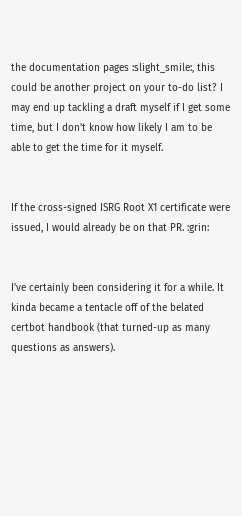the documentation pages :slight_smile:, this could be another project on your to-do list? I may end up tackling a draft myself if I get some time, but I don't know how likely I am to be able to get the time for it myself.


If the cross-signed ISRG Root X1 certificate were issued, I would already be on that PR. :grin:


I've certainly been considering it for a while. It kinda became a tentacle off of the belated certbot handbook (that turned-up as many questions as answers).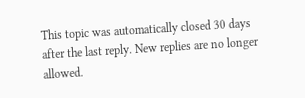This topic was automatically closed 30 days after the last reply. New replies are no longer allowed.